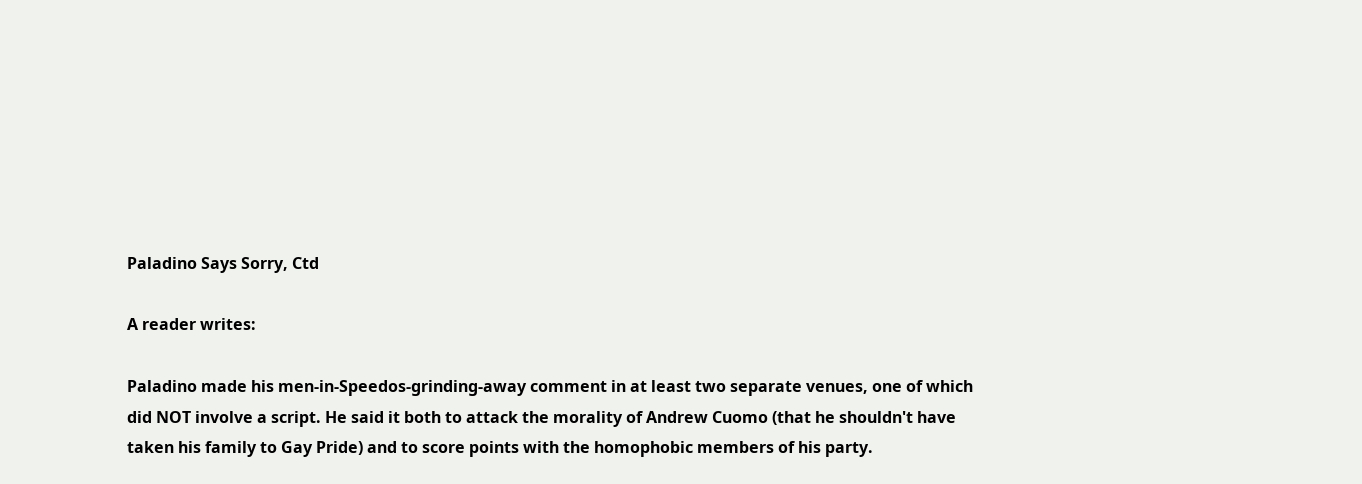Paladino Says Sorry, Ctd

A reader writes:

Paladino made his men-in-Speedos-grinding-away comment in at least two separate venues, one of which did NOT involve a script. He said it both to attack the morality of Andrew Cuomo (that he shouldn't have taken his family to Gay Pride) and to score points with the homophobic members of his party.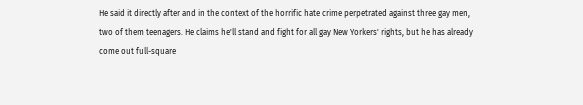He said it directly after and in the context of the horrific hate crime perpetrated against three gay men, two of them teenagers. He claims he'll stand and fight for all gay New Yorkers' rights, but he has already come out full-square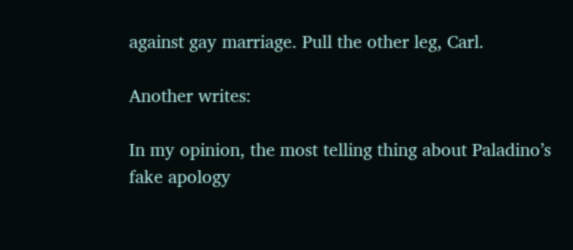against gay marriage. Pull the other leg, Carl.

Another writes:

In my opinion, the most telling thing about Paladino’s fake apology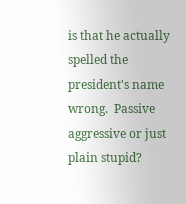is that he actually spelled the president's name wrong.  Passive aggressive or just plain stupid?